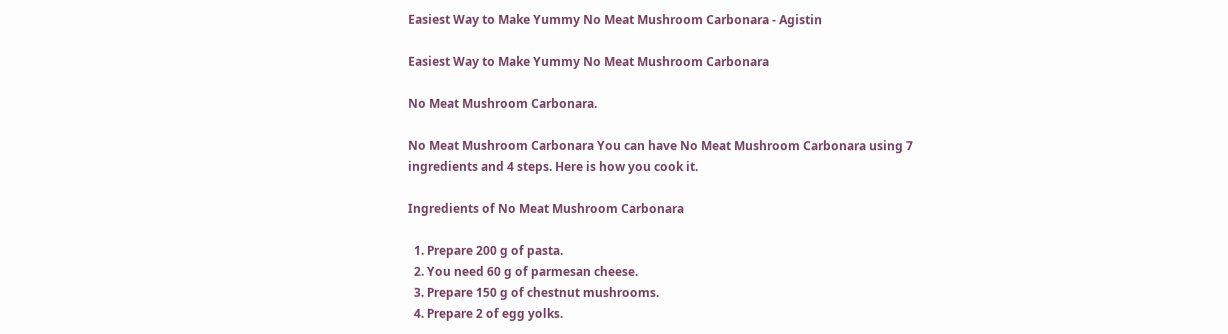Easiest Way to Make Yummy No Meat Mushroom Carbonara - Agistin

Easiest Way to Make Yummy No Meat Mushroom Carbonara

No Meat Mushroom Carbonara.

No Meat Mushroom Carbonara You can have No Meat Mushroom Carbonara using 7 ingredients and 4 steps. Here is how you cook it.

Ingredients of No Meat Mushroom Carbonara

  1. Prepare 200 g of pasta.
  2. You need 60 g of parmesan cheese.
  3. Prepare 150 g of chestnut mushrooms.
  4. Prepare 2 of egg yolks.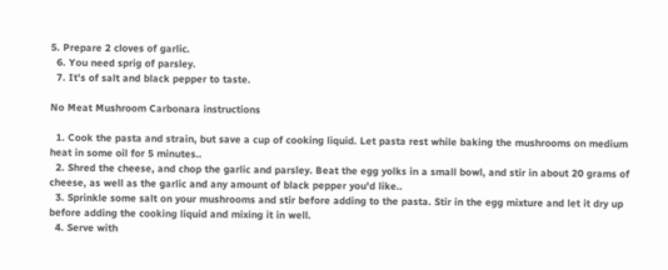5. Prepare 2 cloves of garlic.
  6. You need sprig of parsley.
  7. It's of salt and black pepper to taste.

No Meat Mushroom Carbonara instructions

  1. Cook the pasta and strain, but save a cup of cooking liquid. Let pasta rest while baking the mushrooms on medium heat in some oil for 5 minutes..
  2. Shred the cheese, and chop the garlic and parsley. Beat the egg yolks in a small bowl, and stir in about 20 grams of cheese, as well as the garlic and any amount of black pepper you'd like..
  3. Sprinkle some salt on your mushrooms and stir before adding to the pasta. Stir in the egg mixture and let it dry up before adding the cooking liquid and mixing it in well.
  4. Serve with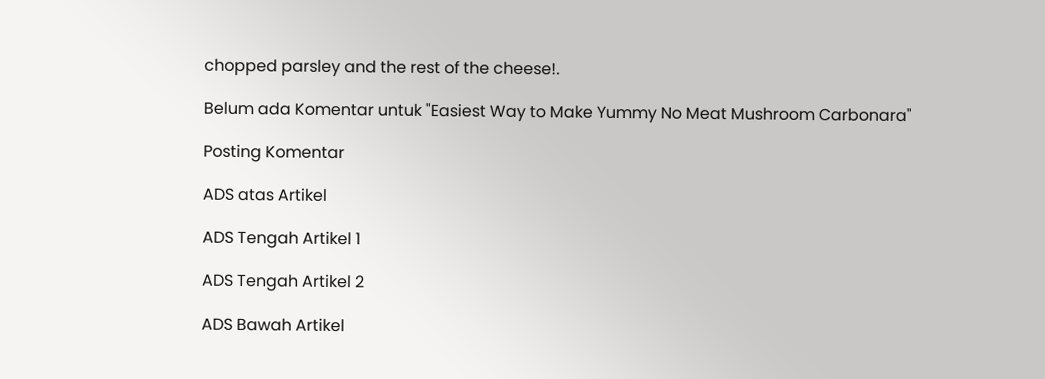chopped parsley and the rest of the cheese!.

Belum ada Komentar untuk "Easiest Way to Make Yummy No Meat Mushroom Carbonara"

Posting Komentar

ADS atas Artikel

ADS Tengah Artikel 1

ADS Tengah Artikel 2

ADS Bawah Artikel